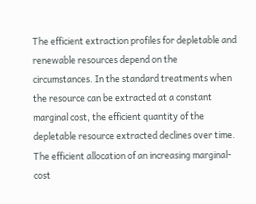The efficient extraction profiles for depletable and renewable resources depend on the circumstances. In the standard treatments when the resource can be extracted at a constant marginal cost, the efficient quantity of the depletable resource extracted declines over time. The efficient allocation of an increasing marginal-cost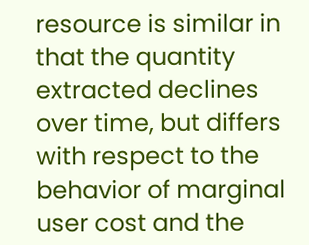resource is similar in that the quantity extracted declines over time, but differs with respect to the behavior of marginal user cost and the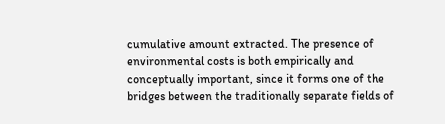cumulative amount extracted. The presence of environmental costs is both empirically and conceptually important, since it forms one of the bridges between the traditionally separate fields of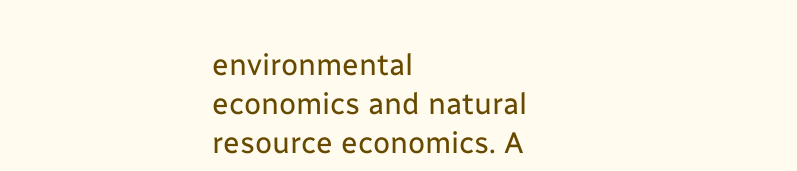environmental economics and natural resource economics. A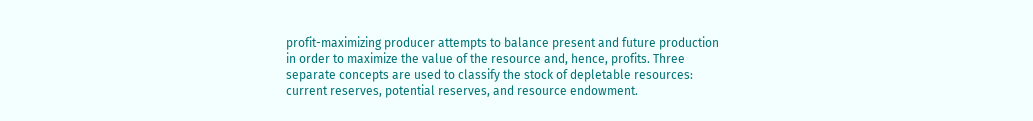profit-maximizing producer attempts to balance present and future production in order to maximize the value of the resource and, hence, profits. Three separate concepts are used to classify the stock of depletable resources: current reserves, potential reserves, and resource endowment.